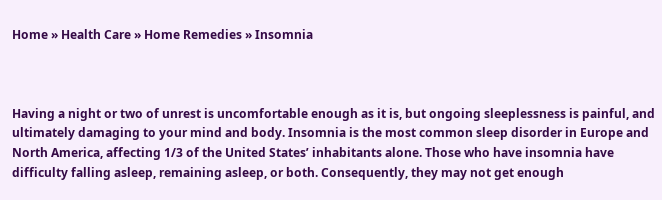Home » Health Care » Home Remedies » Insomnia



Having a night or two of unrest is uncomfortable enough as it is, but ongoing sleeplessness is painful, and ultimately damaging to your mind and body. Insomnia is the most common sleep disorder in Europe and North America, affecting 1/3 of the United States’ inhabitants alone. Those who have insomnia have difficulty falling asleep, remaining asleep, or both. Consequently, they may not get enough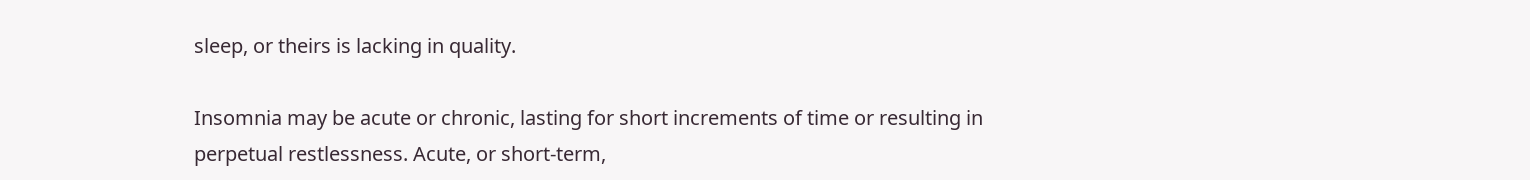sleep, or theirs is lacking in quality.

Insomnia may be acute or chronic, lasting for short increments of time or resulting in perpetual restlessness. Acute, or short-term,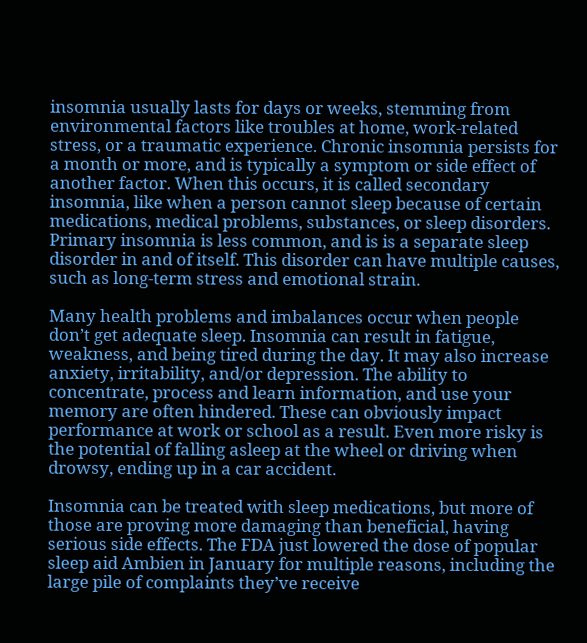insomnia usually lasts for days or weeks, stemming from environmental factors like troubles at home, work-related stress, or a traumatic experience. Chronic insomnia persists for a month or more, and is typically a symptom or side effect of another factor. When this occurs, it is called secondary insomnia, like when a person cannot sleep because of certain medications, medical problems, substances, or sleep disorders. Primary insomnia is less common, and is is a separate sleep disorder in and of itself. This disorder can have multiple causes, such as long-term stress and emotional strain.

Many health problems and imbalances occur when people don’t get adequate sleep. Insomnia can result in fatigue, weakness, and being tired during the day. It may also increase anxiety, irritability, and/or depression. The ability to concentrate, process and learn information, and use your memory are often hindered. These can obviously impact performance at work or school as a result. Even more risky is the potential of falling asleep at the wheel or driving when drowsy, ending up in a car accident.

Insomnia can be treated with sleep medications, but more of those are proving more damaging than beneficial, having serious side effects. The FDA just lowered the dose of popular sleep aid Ambien in January for multiple reasons, including the large pile of complaints they’ve receive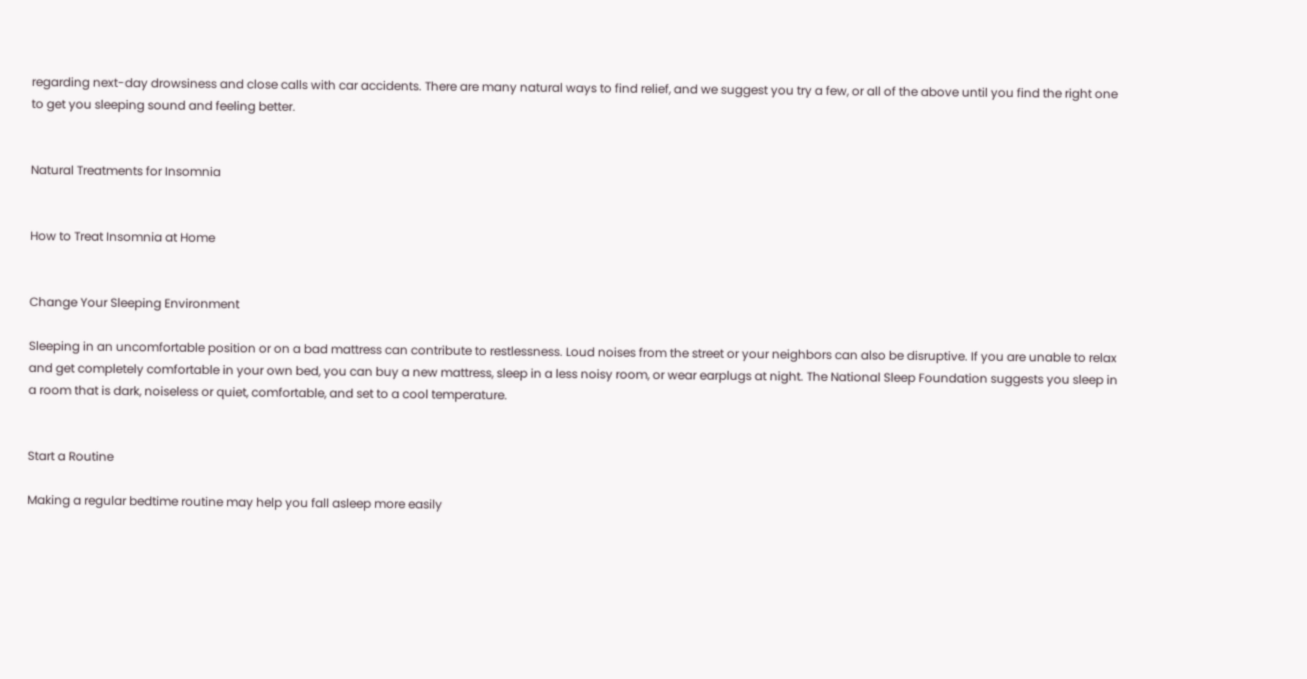regarding next-day drowsiness and close calls with car accidents. There are many natural ways to find relief, and we suggest you try a few, or all of the above until you find the right one to get you sleeping sound and feeling better.


Natural Treatments for Insomnia


How to Treat Insomnia at Home


Change Your Sleeping Environment

Sleeping in an uncomfortable position or on a bad mattress can contribute to restlessness. Loud noises from the street or your neighbors can also be disruptive. If you are unable to relax and get completely comfortable in your own bed, you can buy a new mattress, sleep in a less noisy room, or wear earplugs at night. The National Sleep Foundation suggests you sleep in a room that is dark, noiseless or quiet, comfortable, and set to a cool temperature.


Start a Routine

Making a regular bedtime routine may help you fall asleep more easily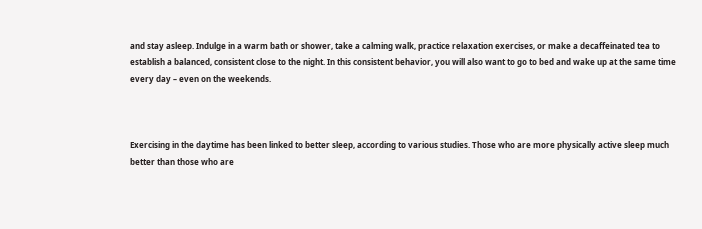and stay asleep. Indulge in a warm bath or shower, take a calming walk, practice relaxation exercises, or make a decaffeinated tea to establish a balanced, consistent close to the night. In this consistent behavior, you will also want to go to bed and wake up at the same time every day – even on the weekends.



Exercising in the daytime has been linked to better sleep, according to various studies. Those who are more physically active sleep much better than those who are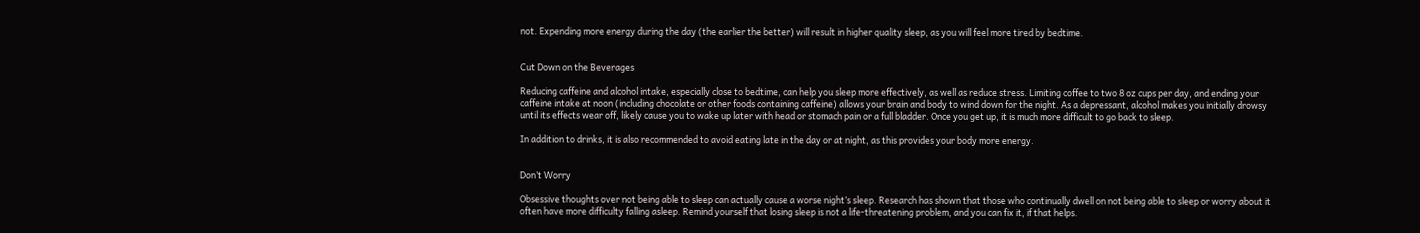not. Expending more energy during the day (the earlier the better) will result in higher quality sleep, as you will feel more tired by bedtime.


Cut Down on the Beverages

Reducing caffeine and alcohol intake, especially close to bedtime, can help you sleep more effectively, as well as reduce stress. Limiting coffee to two 8 oz cups per day, and ending your caffeine intake at noon (including chocolate or other foods containing caffeine) allows your brain and body to wind down for the night. As a depressant, alcohol makes you initially drowsy until its effects wear off, likely cause you to wake up later with head or stomach pain or a full bladder. Once you get up, it is much more difficult to go back to sleep.

In addition to drinks, it is also recommended to avoid eating late in the day or at night, as this provides your body more energy.


Don’t Worry

Obsessive thoughts over not being able to sleep can actually cause a worse night’s sleep. Research has shown that those who continually dwell on not being able to sleep or worry about it often have more difficulty falling asleep. Remind yourself that losing sleep is not a life-threatening problem, and you can fix it, if that helps.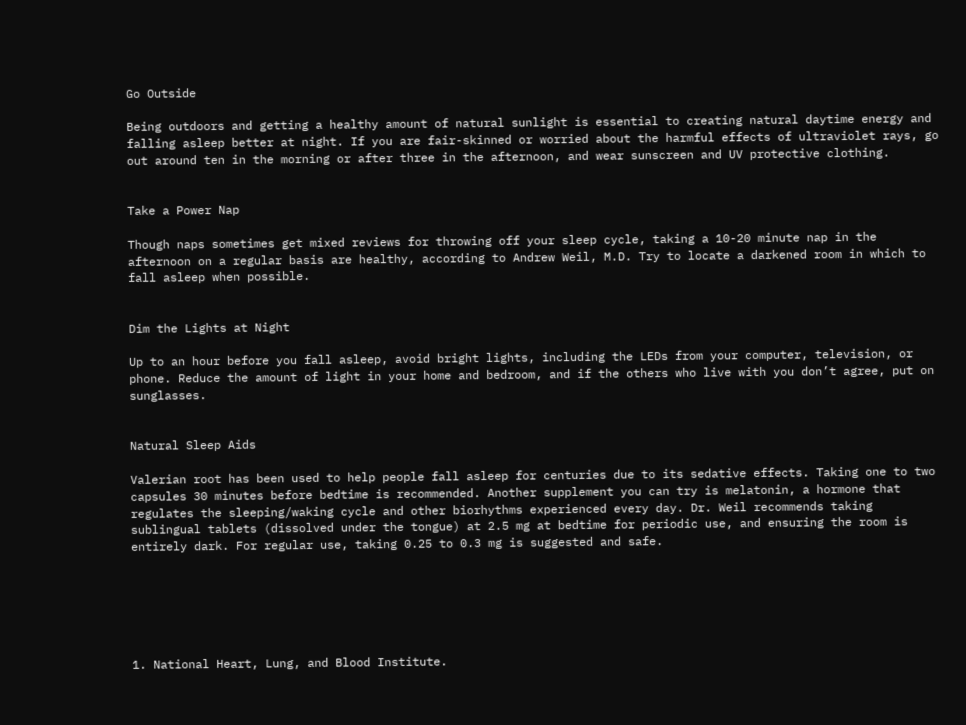Go Outside

Being outdoors and getting a healthy amount of natural sunlight is essential to creating natural daytime energy and falling asleep better at night. If you are fair-skinned or worried about the harmful effects of ultraviolet rays, go out around ten in the morning or after three in the afternoon, and wear sunscreen and UV protective clothing.


Take a Power Nap

Though naps sometimes get mixed reviews for throwing off your sleep cycle, taking a 10-20 minute nap in the afternoon on a regular basis are healthy, according to Andrew Weil, M.D. Try to locate a darkened room in which to fall asleep when possible.


Dim the Lights at Night

Up to an hour before you fall asleep, avoid bright lights, including the LEDs from your computer, television, or phone. Reduce the amount of light in your home and bedroom, and if the others who live with you don’t agree, put on sunglasses.


Natural Sleep Aids

Valerian root has been used to help people fall asleep for centuries due to its sedative effects. Taking one to two capsules 30 minutes before bedtime is recommended. Another supplement you can try is melatonin, a hormone that regulates the sleeping/waking cycle and other biorhythms experienced every day. Dr. Weil recommends taking sublingual tablets (dissolved under the tongue) at 2.5 mg at bedtime for periodic use, and ensuring the room is entirely dark. For regular use, taking 0.25 to 0.3 mg is suggested and safe.






1. National Heart, Lung, and Blood Institute.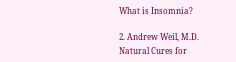What is Insomnia?

2. Andrew Weil, M.D. Natural Cures for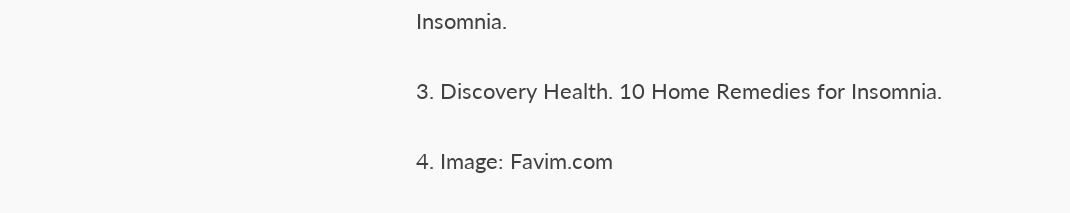Insomnia.

3. Discovery Health. 10 Home Remedies for Insomnia.

4. Image: Favim.com